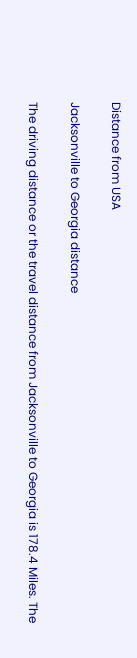Distance from USA

Jacksonville to Georgia distance

The driving distance or the travel distance from Jacksonville to Georgia is 178.4 Miles. The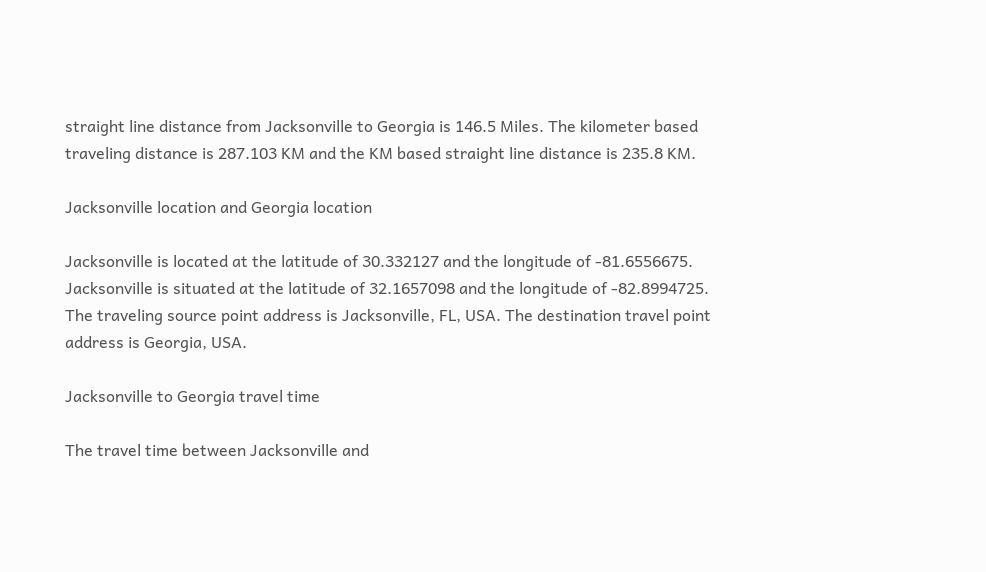straight line distance from Jacksonville to Georgia is 146.5 Miles. The kilometer based traveling distance is 287.103 KM and the KM based straight line distance is 235.8 KM.

Jacksonville location and Georgia location

Jacksonville is located at the latitude of 30.332127 and the longitude of -81.6556675. Jacksonville is situated at the latitude of 32.1657098 and the longitude of -82.8994725. The traveling source point address is Jacksonville, FL, USA. The destination travel point address is Georgia, USA.

Jacksonville to Georgia travel time

The travel time between Jacksonville and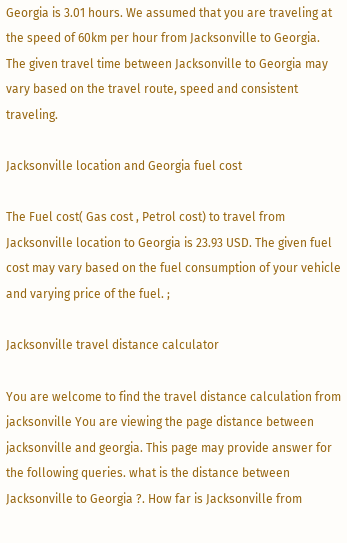Georgia is 3.01 hours. We assumed that you are traveling at the speed of 60km per hour from Jacksonville to Georgia. The given travel time between Jacksonville to Georgia may vary based on the travel route, speed and consistent traveling.

Jacksonville location and Georgia fuel cost

The Fuel cost( Gas cost , Petrol cost) to travel from Jacksonville location to Georgia is 23.93 USD. The given fuel cost may vary based on the fuel consumption of your vehicle and varying price of the fuel. ;

Jacksonville travel distance calculator

You are welcome to find the travel distance calculation from jacksonville You are viewing the page distance between jacksonville and georgia. This page may provide answer for the following queries. what is the distance between Jacksonville to Georgia ?. How far is Jacksonville from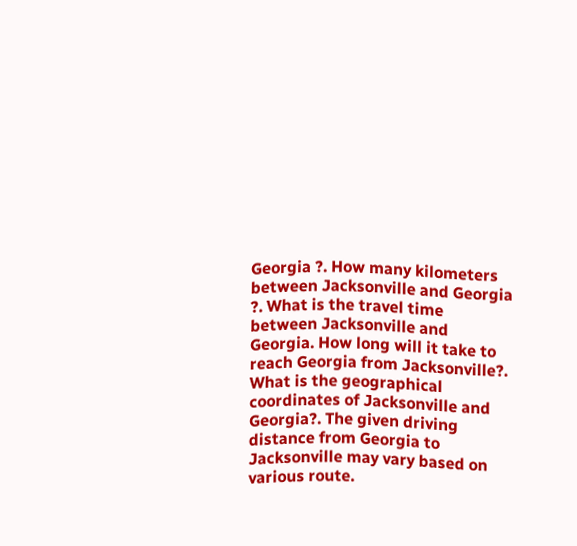Georgia ?. How many kilometers between Jacksonville and Georgia ?. What is the travel time between Jacksonville and Georgia. How long will it take to reach Georgia from Jacksonville?. What is the geographical coordinates of Jacksonville and Georgia?. The given driving distance from Georgia to Jacksonville may vary based on various route.